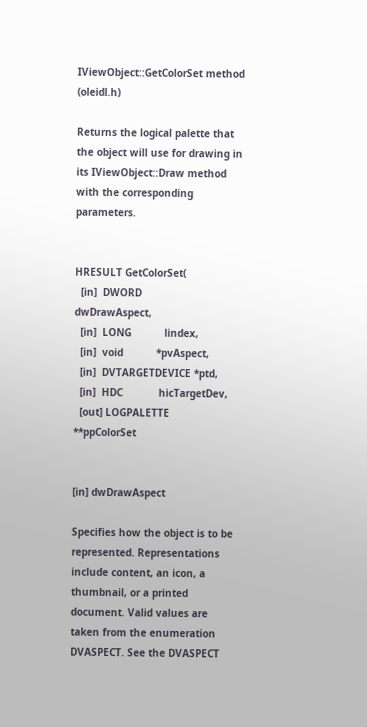IViewObject::GetColorSet method (oleidl.h)

Returns the logical palette that the object will use for drawing in its IViewObject::Draw method with the corresponding parameters.


HRESULT GetColorSet(
  [in]  DWORD          dwDrawAspect,
  [in]  LONG           lindex,
  [in]  void           *pvAspect,
  [in]  DVTARGETDEVICE *ptd,
  [in]  HDC            hicTargetDev,
  [out] LOGPALETTE     **ppColorSet


[in] dwDrawAspect

Specifies how the object is to be represented. Representations include content, an icon, a thumbnail, or a printed document. Valid values are taken from the enumeration DVASPECT. See the DVASPECT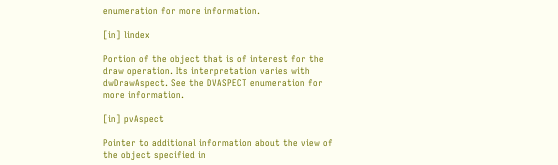enumeration for more information.

[in] lindex

Portion of the object that is of interest for the draw operation. Its interpretation varies with dwDrawAspect. See the DVASPECT enumeration for more information.

[in] pvAspect

Pointer to additional information about the view of the object specified in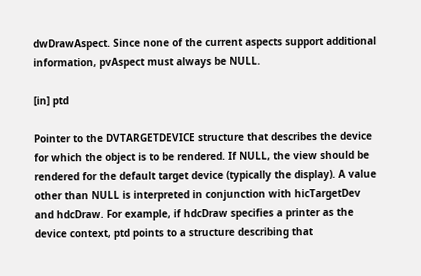dwDrawAspect. Since none of the current aspects support additional information, pvAspect must always be NULL.

[in] ptd

Pointer to the DVTARGETDEVICE structure that describes the device for which the object is to be rendered. If NULL, the view should be rendered for the default target device (typically the display). A value other than NULL is interpreted in conjunction with hicTargetDev and hdcDraw. For example, if hdcDraw specifies a printer as the device context, ptd points to a structure describing that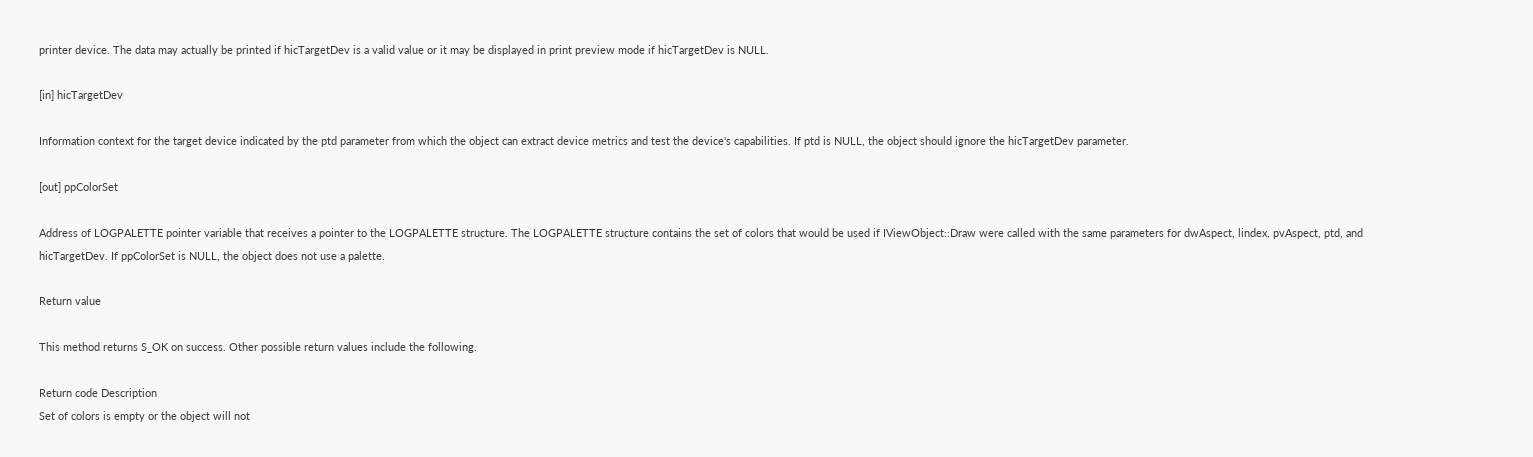printer device. The data may actually be printed if hicTargetDev is a valid value or it may be displayed in print preview mode if hicTargetDev is NULL.

[in] hicTargetDev

Information context for the target device indicated by the ptd parameter from which the object can extract device metrics and test the device's capabilities. If ptd is NULL, the object should ignore the hicTargetDev parameter.

[out] ppColorSet

Address of LOGPALETTE pointer variable that receives a pointer to the LOGPALETTE structure. The LOGPALETTE structure contains the set of colors that would be used if IViewObject::Draw were called with the same parameters for dwAspect, lindex, pvAspect, ptd, and hicTargetDev. If ppColorSet is NULL, the object does not use a palette.

Return value

This method returns S_OK on success. Other possible return values include the following.

Return code Description
Set of colors is empty or the object will not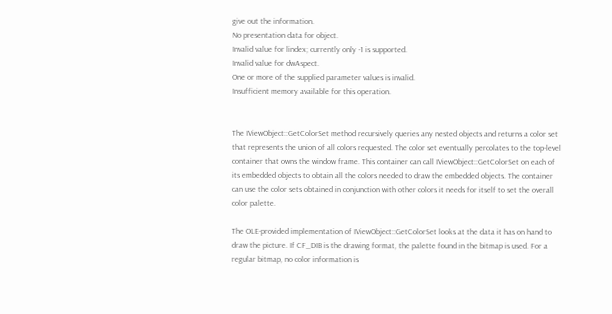give out the information.
No presentation data for object.
Invalid value for lindex; currently only -1 is supported.
Invalid value for dwAspect.
One or more of the supplied parameter values is invalid.
Insufficient memory available for this operation.


The IViewObject::GetColorSet method recursively queries any nested objects and returns a color set that represents the union of all colors requested. The color set eventually percolates to the top-level container that owns the window frame. This container can call IViewObject::GetColorSet on each of its embedded objects to obtain all the colors needed to draw the embedded objects. The container can use the color sets obtained in conjunction with other colors it needs for itself to set the overall color palette.

The OLE-provided implementation of IViewObject::GetColorSet looks at the data it has on hand to draw the picture. If CF_DIB is the drawing format, the palette found in the bitmap is used. For a regular bitmap, no color information is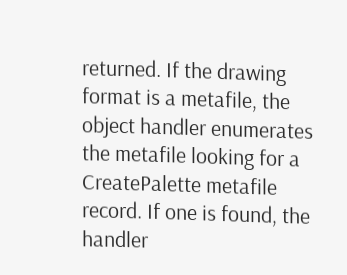returned. If the drawing format is a metafile, the object handler enumerates the metafile looking for a CreatePalette metafile record. If one is found, the handler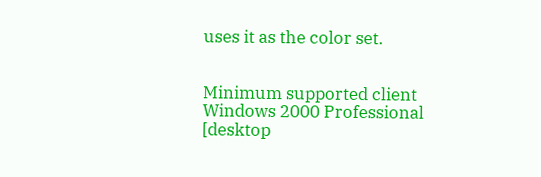uses it as the color set.


Minimum supported client Windows 2000 Professional [desktop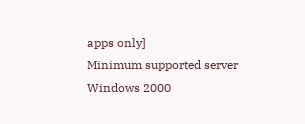apps only]
Minimum supported server Windows 2000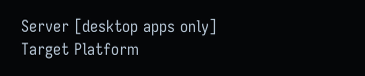Server [desktop apps only]
Target Platform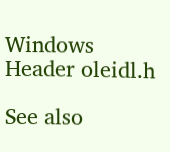Windows
Header oleidl.h

See also